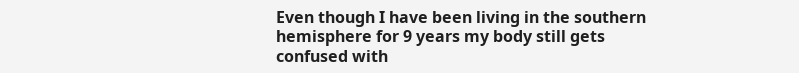Even though I have been living in the southern hemisphere for 9 years my body still gets confused with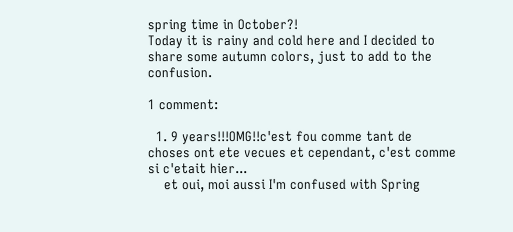spring time in October?!
Today it is rainy and cold here and I decided to share some autumn colors, just to add to the confusion.

1 comment:

  1. 9 years!!!OMG!!c'est fou comme tant de choses ont ete vecues et cependant, c'est comme si c'etait hier...
    et oui, moi aussi I'm confused with Spring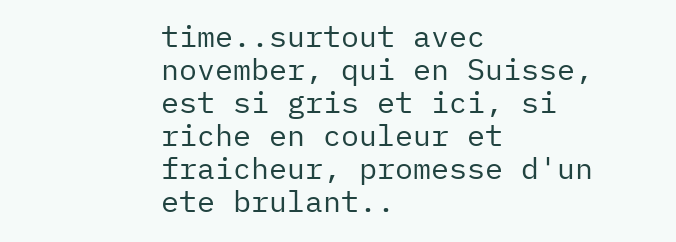time..surtout avec november, qui en Suisse, est si gris et ici, si riche en couleur et fraicheur, promesse d'un ete brulant..